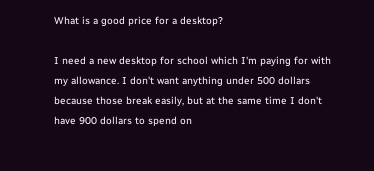What is a good price for a desktop?

I need a new desktop for school which I'm paying for with my allowance. I don't want anything under 500 dollars because those break easily, but at the same time I don't have 900 dollars to spend on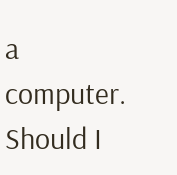a computer. Should I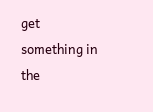get something in the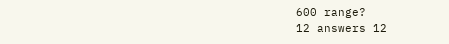600 range?
12 answers 12